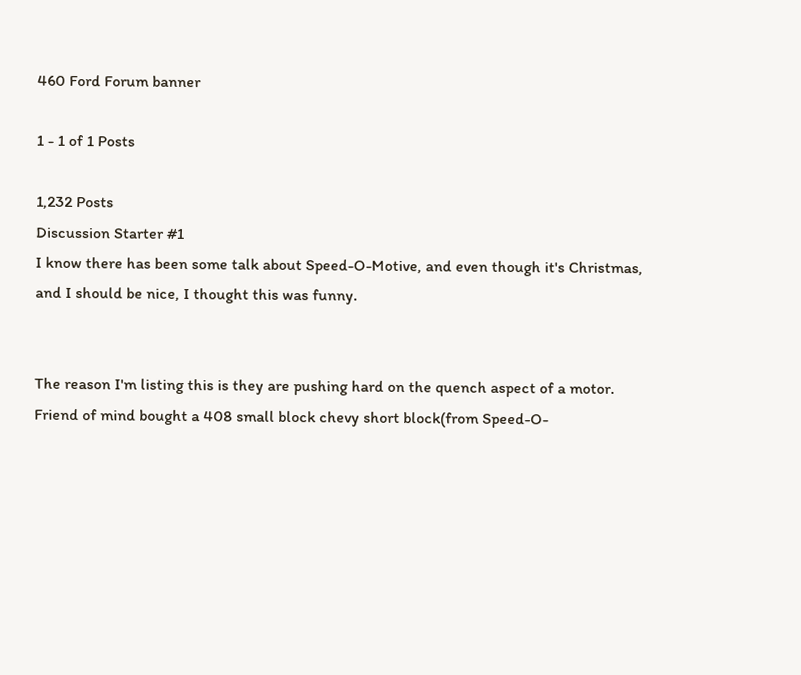460 Ford Forum banner

1 - 1 of 1 Posts

1,232 Posts
Discussion Starter #1
I know there has been some talk about Speed-O-Motive, and even though it's Christmas, and I should be nice, I thought this was funny.


The reason I'm listing this is they are pushing hard on the quench aspect of a motor. Friend of mind bought a 408 small block chevy short block(from Speed-O-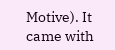Motive). It came with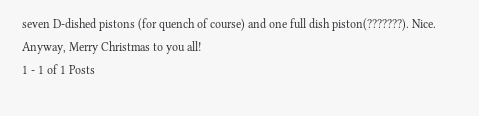seven D-dished pistons (for quench of course) and one full dish piston(???????). Nice.
Anyway, Merry Christmas to you all!
1 - 1 of 1 Posts